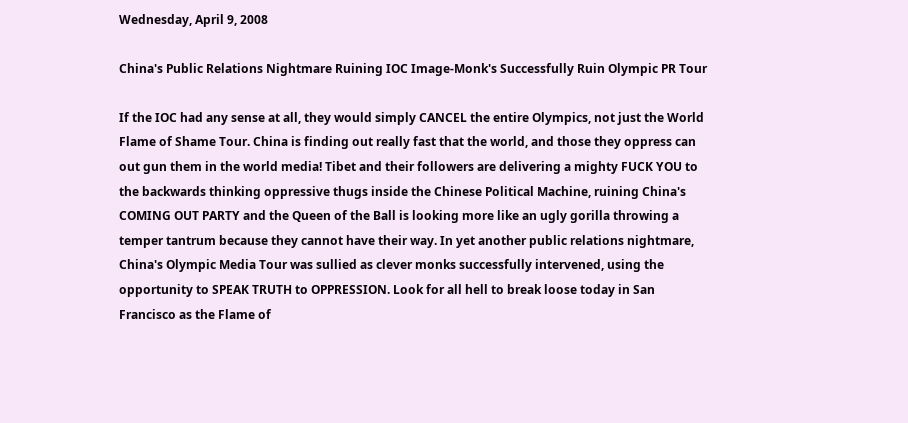Wednesday, April 9, 2008

China's Public Relations Nightmare Ruining IOC Image-Monk's Successfully Ruin Olympic PR Tour

If the IOC had any sense at all, they would simply CANCEL the entire Olympics, not just the World Flame of Shame Tour. China is finding out really fast that the world, and those they oppress can out gun them in the world media! Tibet and their followers are delivering a mighty FUCK YOU to the backwards thinking oppressive thugs inside the Chinese Political Machine, ruining China's COMING OUT PARTY and the Queen of the Ball is looking more like an ugly gorilla throwing a temper tantrum because they cannot have their way. In yet another public relations nightmare, China's Olympic Media Tour was sullied as clever monks successfully intervened, using the opportunity to SPEAK TRUTH to OPPRESSION. Look for all hell to break loose today in San Francisco as the Flame of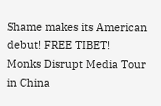Shame makes its American debut! FREE TIBET!
Monks Disrupt Media Tour in China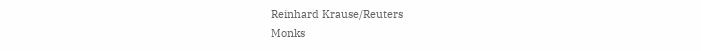Reinhard Krause/Reuters
Monks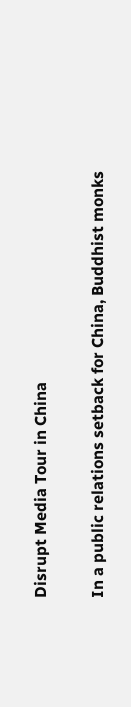Disrupt Media Tour in China

In a public relations setback for China, Buddhist monks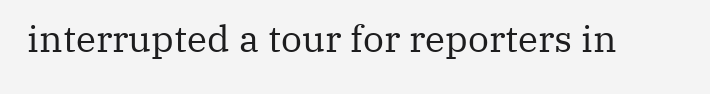interrupted a tour for reporters in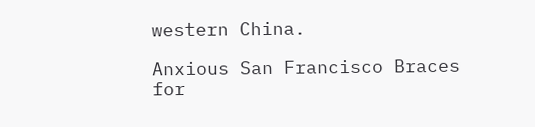western China.

Anxious San Francisco Braces for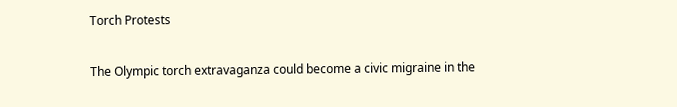Torch Protests

The Olympic torch extravaganza could become a civic migraine in the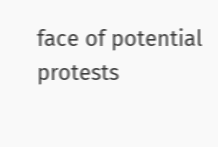face of potential protests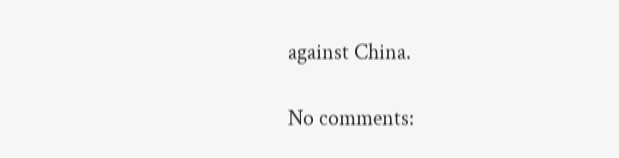against China.

No comments: